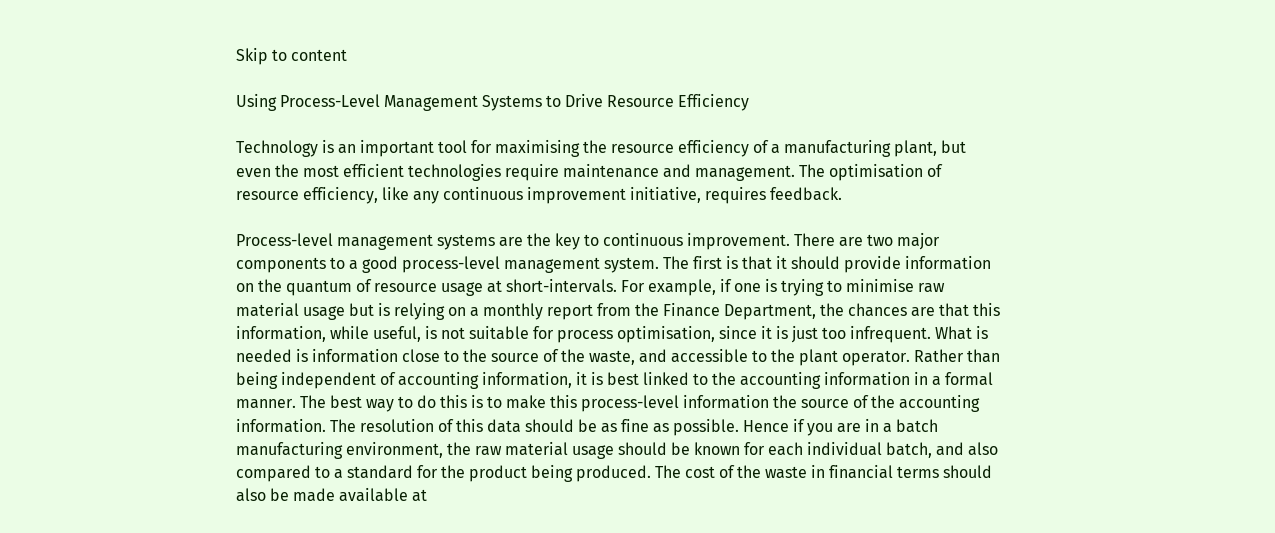Skip to content

Using Process-Level Management Systems to Drive Resource Efficiency

Technology is an important tool for maximising the resource efficiency of a manufacturing plant, but even the most efficient technologies require maintenance and management. The optimisation of resource efficiency, like any continuous improvement initiative, requires feedback.

Process-level management systems are the key to continuous improvement. There are two major components to a good process-level management system. The first is that it should provide information on the quantum of resource usage at short-intervals. For example, if one is trying to minimise raw material usage but is relying on a monthly report from the Finance Department, the chances are that this information, while useful, is not suitable for process optimisation, since it is just too infrequent. What is needed is information close to the source of the waste, and accessible to the plant operator. Rather than being independent of accounting information, it is best linked to the accounting information in a formal manner. The best way to do this is to make this process-level information the source of the accounting information. The resolution of this data should be as fine as possible. Hence if you are in a batch manufacturing environment, the raw material usage should be known for each individual batch, and also compared to a standard for the product being produced. The cost of the waste in financial terms should also be made available at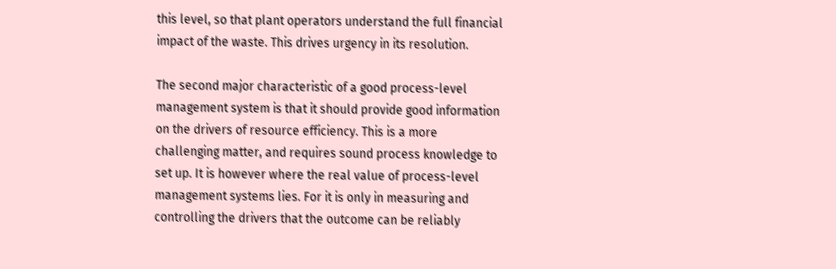this level, so that plant operators understand the full financial impact of the waste. This drives urgency in its resolution.

The second major characteristic of a good process-level management system is that it should provide good information on the drivers of resource efficiency. This is a more challenging matter, and requires sound process knowledge to set up. It is however where the real value of process-level management systems lies. For it is only in measuring and controlling the drivers that the outcome can be reliably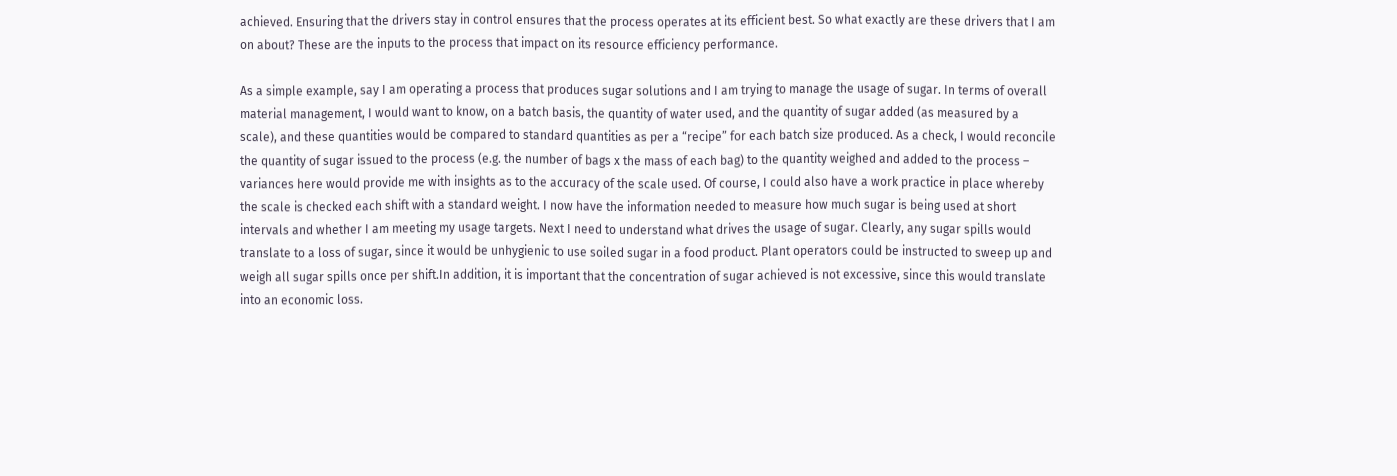achieved. Ensuring that the drivers stay in control ensures that the process operates at its efficient best. So what exactly are these drivers that I am on about? These are the inputs to the process that impact on its resource efficiency performance.

As a simple example, say I am operating a process that produces sugar solutions and I am trying to manage the usage of sugar. In terms of overall material management, I would want to know, on a batch basis, the quantity of water used, and the quantity of sugar added (as measured by a scale), and these quantities would be compared to standard quantities as per a “recipe” for each batch size produced. As a check, I would reconcile the quantity of sugar issued to the process (e.g. the number of bags x the mass of each bag) to the quantity weighed and added to the process – variances here would provide me with insights as to the accuracy of the scale used. Of course, I could also have a work practice in place whereby the scale is checked each shift with a standard weight. I now have the information needed to measure how much sugar is being used at short intervals and whether I am meeting my usage targets. Next I need to understand what drives the usage of sugar. Clearly, any sugar spills would translate to a loss of sugar, since it would be unhygienic to use soiled sugar in a food product. Plant operators could be instructed to sweep up and weigh all sugar spills once per shift.In addition, it is important that the concentration of sugar achieved is not excessive, since this would translate into an economic loss.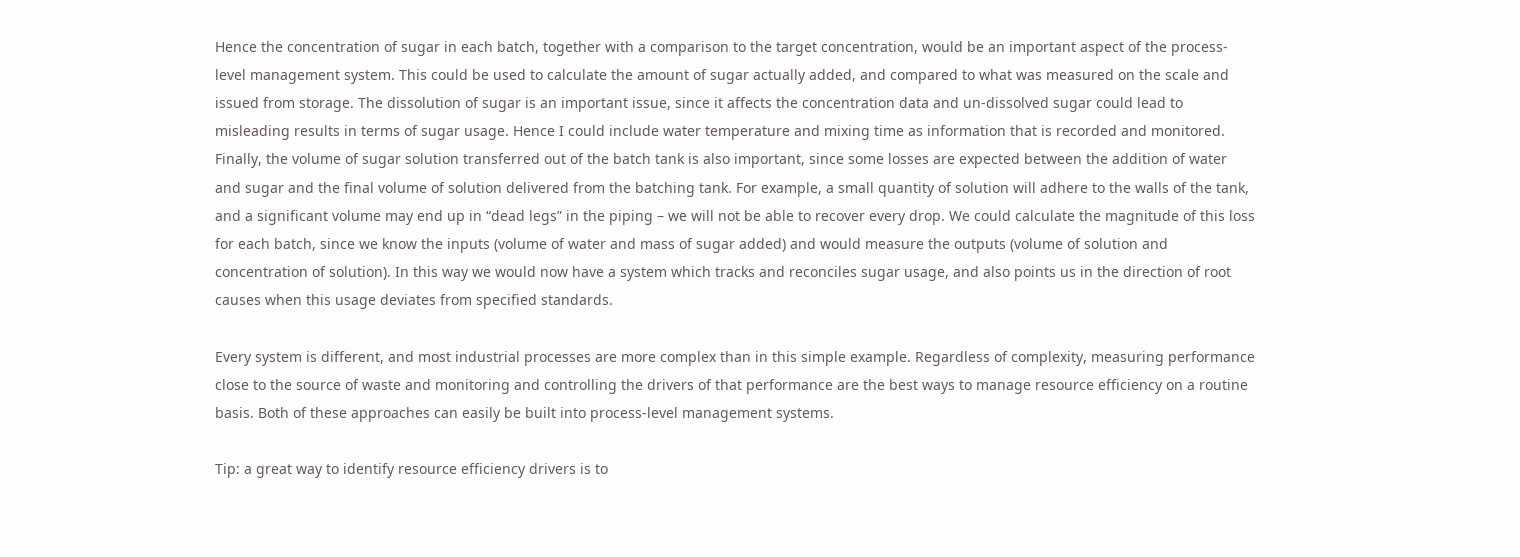Hence the concentration of sugar in each batch, together with a comparison to the target concentration, would be an important aspect of the process-level management system. This could be used to calculate the amount of sugar actually added, and compared to what was measured on the scale and issued from storage. The dissolution of sugar is an important issue, since it affects the concentration data and un-dissolved sugar could lead to misleading results in terms of sugar usage. Hence I could include water temperature and mixing time as information that is recorded and monitored. Finally, the volume of sugar solution transferred out of the batch tank is also important, since some losses are expected between the addition of water and sugar and the final volume of solution delivered from the batching tank. For example, a small quantity of solution will adhere to the walls of the tank, and a significant volume may end up in “dead legs” in the piping – we will not be able to recover every drop. We could calculate the magnitude of this loss for each batch, since we know the inputs (volume of water and mass of sugar added) and would measure the outputs (volume of solution and concentration of solution). In this way we would now have a system which tracks and reconciles sugar usage, and also points us in the direction of root causes when this usage deviates from specified standards.

Every system is different, and most industrial processes are more complex than in this simple example. Regardless of complexity, measuring performance close to the source of waste and monitoring and controlling the drivers of that performance are the best ways to manage resource efficiency on a routine basis. Both of these approaches can easily be built into process-level management systems.

Tip: a great way to identify resource efficiency drivers is to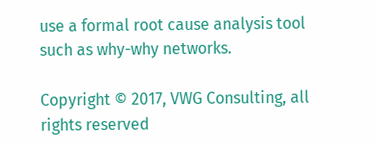use a formal root cause analysis tool such as why-why networks.

Copyright © 2017, VWG Consulting, all rights reserved